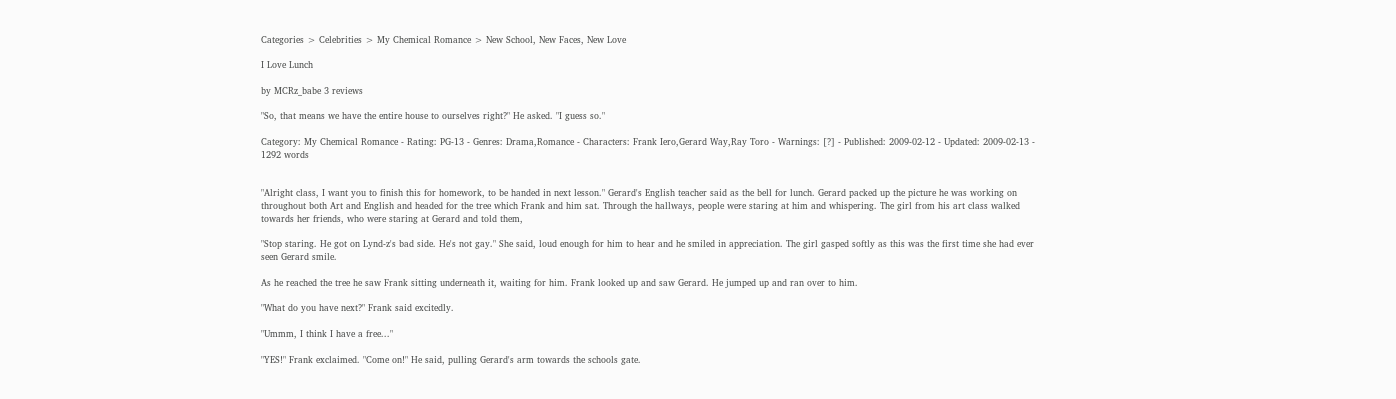Categories > Celebrities > My Chemical Romance > New School, New Faces, New Love

I Love Lunch

by MCRz_babe 3 reviews

"So, that means we have the entire house to ourselves right?" He asked. "I guess so."

Category: My Chemical Romance - Rating: PG-13 - Genres: Drama,Romance - Characters: Frank Iero,Gerard Way,Ray Toro - Warnings: [?] - Published: 2009-02-12 - Updated: 2009-02-13 - 1292 words


"Alright class, I want you to finish this for homework, to be handed in next lesson." Gerard's English teacher said as the bell for lunch. Gerard packed up the picture he was working on throughout both Art and English and headed for the tree which Frank and him sat. Through the hallways, people were staring at him and whispering. The girl from his art class walked towards her friends, who were staring at Gerard and told them,

"Stop staring. He got on Lynd-z's bad side. He's not gay." She said, loud enough for him to hear and he smiled in appreciation. The girl gasped softly as this was the first time she had ever seen Gerard smile.

As he reached the tree he saw Frank sitting underneath it, waiting for him. Frank looked up and saw Gerard. He jumped up and ran over to him.

"What do you have next?" Frank said excitedly.

"Ummm, I think I have a free..."

"YES!" Frank exclaimed. "Come on!" He said, pulling Gerard's arm towards the schools gate.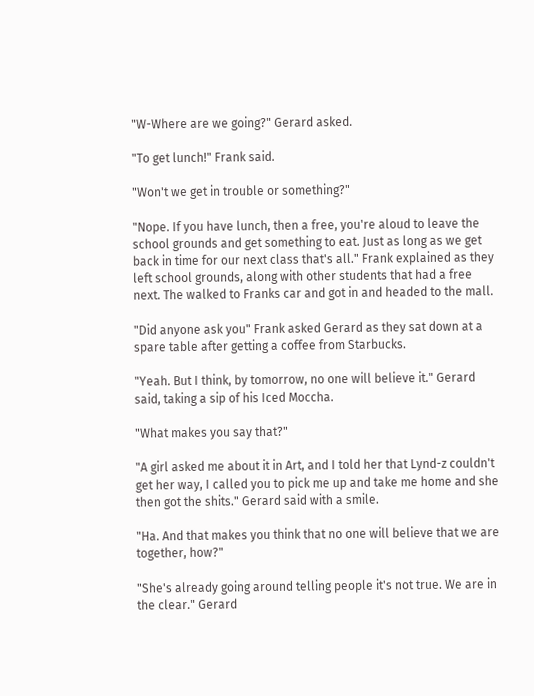"W-Where are we going?" Gerard asked.

"To get lunch!" Frank said.

"Won't we get in trouble or something?"

"Nope. If you have lunch, then a free, you're aloud to leave the school grounds and get something to eat. Just as long as we get back in time for our next class that's all." Frank explained as they left school grounds, along with other students that had a free next. The walked to Franks car and got in and headed to the mall.

"Did anyone ask you" Frank asked Gerard as they sat down at a spare table after getting a coffee from Starbucks.

"Yeah. But I think, by tomorrow, no one will believe it." Gerard said, taking a sip of his Iced Moccha.

"What makes you say that?"

"A girl asked me about it in Art, and I told her that Lynd-z couldn't get her way, I called you to pick me up and take me home and she then got the shits." Gerard said with a smile.

"Ha. And that makes you think that no one will believe that we are together, how?"

"She's already going around telling people it's not true. We are in the clear." Gerard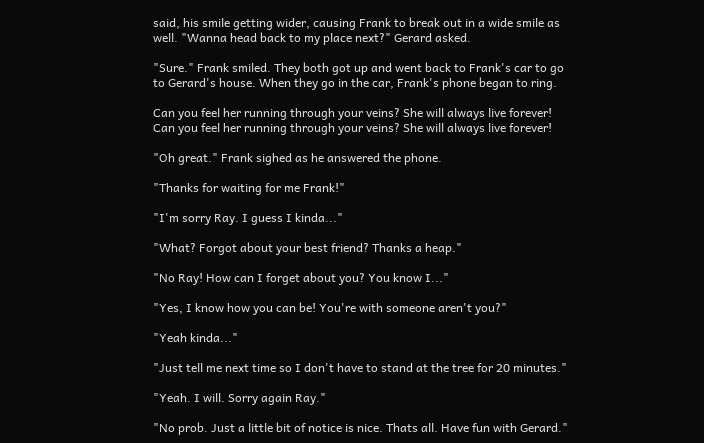said, his smile getting wider, causing Frank to break out in a wide smile as well. "Wanna head back to my place next?" Gerard asked.

"Sure." Frank smiled. They both got up and went back to Frank's car to go to Gerard's house. When they go in the car, Frank's phone began to ring.

Can you feel her running through your veins? She will always live forever!
Can you feel her running through your veins? She will always live forever!

"Oh great." Frank sighed as he answered the phone.

"Thanks for waiting for me Frank!"

"I'm sorry Ray. I guess I kinda..."

"What? Forgot about your best friend? Thanks a heap."

"No Ray! How can I forget about you? You know I..."

"Yes, I know how you can be! You're with someone aren't you?"

"Yeah kinda..."

"Just tell me next time so I don't have to stand at the tree for 20 minutes."

"Yeah. I will. Sorry again Ray."

"No prob. Just a little bit of notice is nice. Thats all. Have fun with Gerard."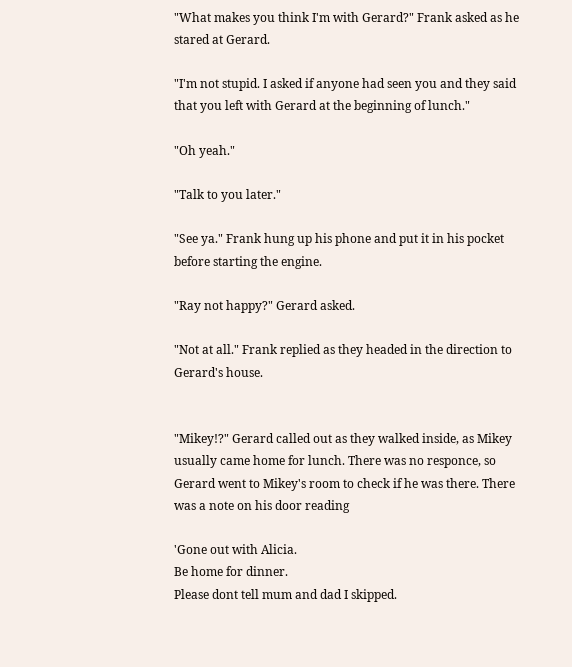"What makes you think I'm with Gerard?" Frank asked as he stared at Gerard.

"I'm not stupid. I asked if anyone had seen you and they said that you left with Gerard at the beginning of lunch."

"Oh yeah."

"Talk to you later."

"See ya." Frank hung up his phone and put it in his pocket before starting the engine.

"Ray not happy?" Gerard asked.

"Not at all." Frank replied as they headed in the direction to Gerard's house.


"Mikey!?" Gerard called out as they walked inside, as Mikey usually came home for lunch. There was no responce, so Gerard went to Mikey's room to check if he was there. There was a note on his door reading

'Gone out with Alicia.
Be home for dinner.
Please dont tell mum and dad I skipped.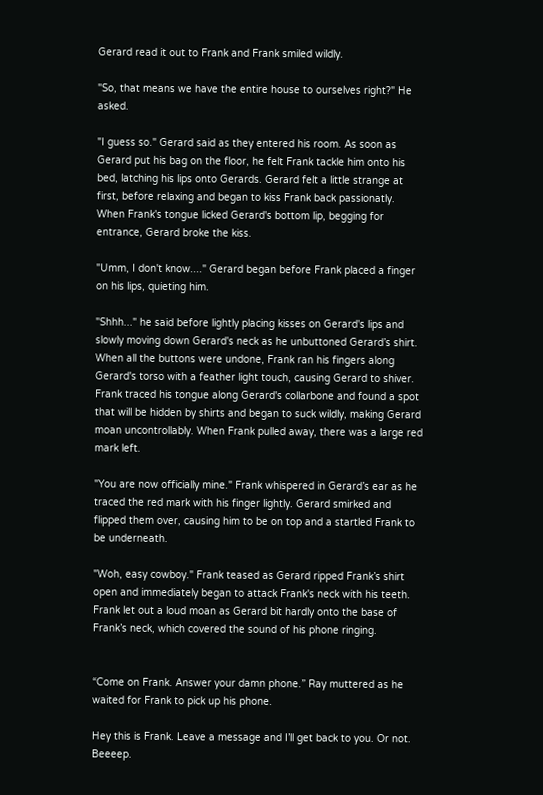Gerard read it out to Frank and Frank smiled wildly.

"So, that means we have the entire house to ourselves right?" He asked.

"I guess so." Gerard said as they entered his room. As soon as Gerard put his bag on the floor, he felt Frank tackle him onto his bed, latching his lips onto Gerards. Gerard felt a little strange at first, before relaxing and began to kiss Frank back passionatly. When Frank's tongue licked Gerard's bottom lip, begging for entrance, Gerard broke the kiss.

"Umm, I don't know...." Gerard began before Frank placed a finger on his lips, quieting him.

"Shhh..." he said before lightly placing kisses on Gerard's lips and slowly moving down Gerard's neck as he unbuttoned Gerard’s shirt. When all the buttons were undone, Frank ran his fingers along Gerard's torso with a feather light touch, causing Gerard to shiver. Frank traced his tongue along Gerard's collarbone and found a spot that will be hidden by shirts and began to suck wildly, making Gerard moan uncontrollably. When Frank pulled away, there was a large red mark left.

"You are now officially mine." Frank whispered in Gerard’s ear as he traced the red mark with his finger lightly. Gerard smirked and flipped them over, causing him to be on top and a startled Frank to be underneath.

"Woh, easy cowboy." Frank teased as Gerard ripped Frank’s shirt open and immediately began to attack Frank's neck with his teeth. Frank let out a loud moan as Gerard bit hardly onto the base of Frank’s neck, which covered the sound of his phone ringing.


“Come on Frank. Answer your damn phone.” Ray muttered as he waited for Frank to pick up his phone.

Hey this is Frank. Leave a message and I’ll get back to you. Or not. Beeeep.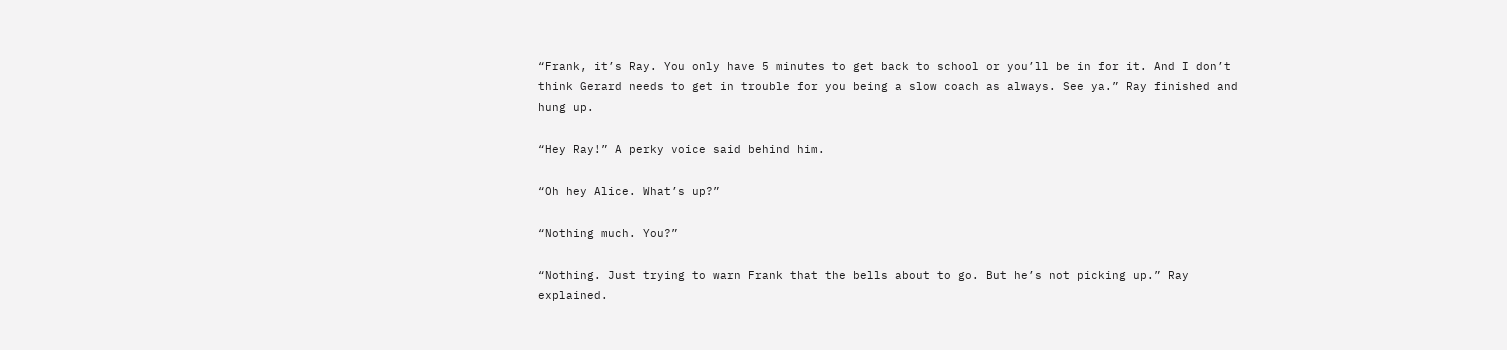“Frank, it’s Ray. You only have 5 minutes to get back to school or you’ll be in for it. And I don’t think Gerard needs to get in trouble for you being a slow coach as always. See ya.” Ray finished and hung up.

“Hey Ray!” A perky voice said behind him.

“Oh hey Alice. What’s up?”

“Nothing much. You?”

“Nothing. Just trying to warn Frank that the bells about to go. But he’s not picking up.” Ray explained.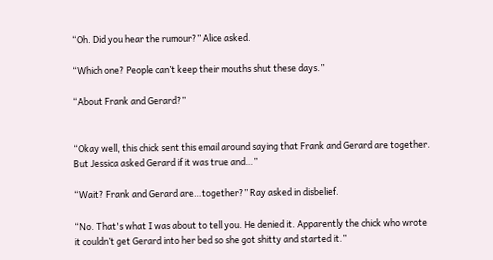“Oh. Did you hear the rumour?” Alice asked.

“Which one? People can’t keep their mouths shut these days.”

“About Frank and Gerard?”


“Okay well, this chick sent this email around saying that Frank and Gerard are together. But Jessica asked Gerard if it was true and…”

“Wait? Frank and Gerard are…together?” Ray asked in disbelief.

“No. That's what I was about to tell you. He denied it. Apparently the chick who wrote it couldn’t get Gerard into her bed so she got shitty and started it.”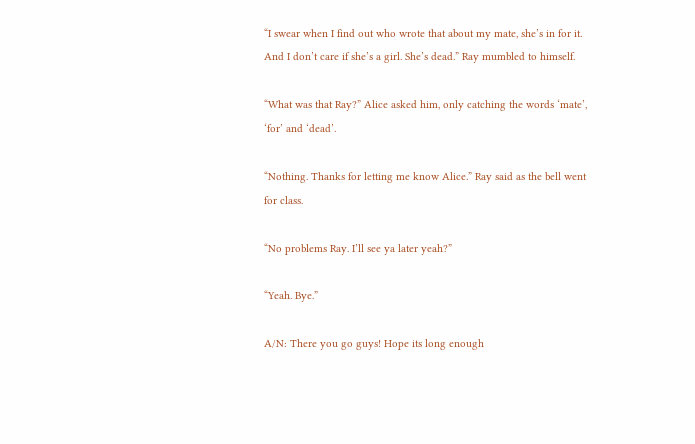“I swear when I find out who wrote that about my mate, she’s in for it. And I don’t care if she’s a girl. She’s dead.” Ray mumbled to himself.

“What was that Ray?” Alice asked him, only catching the words ‘mate’, ‘for’ and ‘dead’.

“Nothing. Thanks for letting me know Alice.” Ray said as the bell went for class.

“No problems Ray. I’ll see ya later yeah?”

“Yeah. Bye.”

A/N: There you go guys! Hope its long enough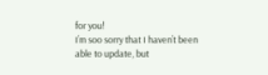for you!
I’m soo sorry that I haven’t been able to update, but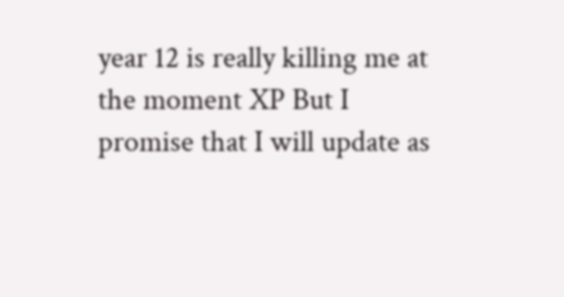year 12 is really killing me at the moment XP But I promise that I will update as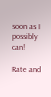soon as I possibly can!

Rate and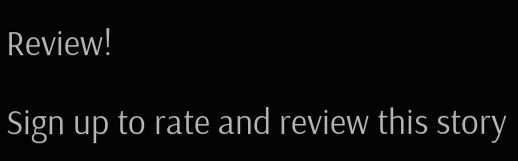Review!

Sign up to rate and review this story